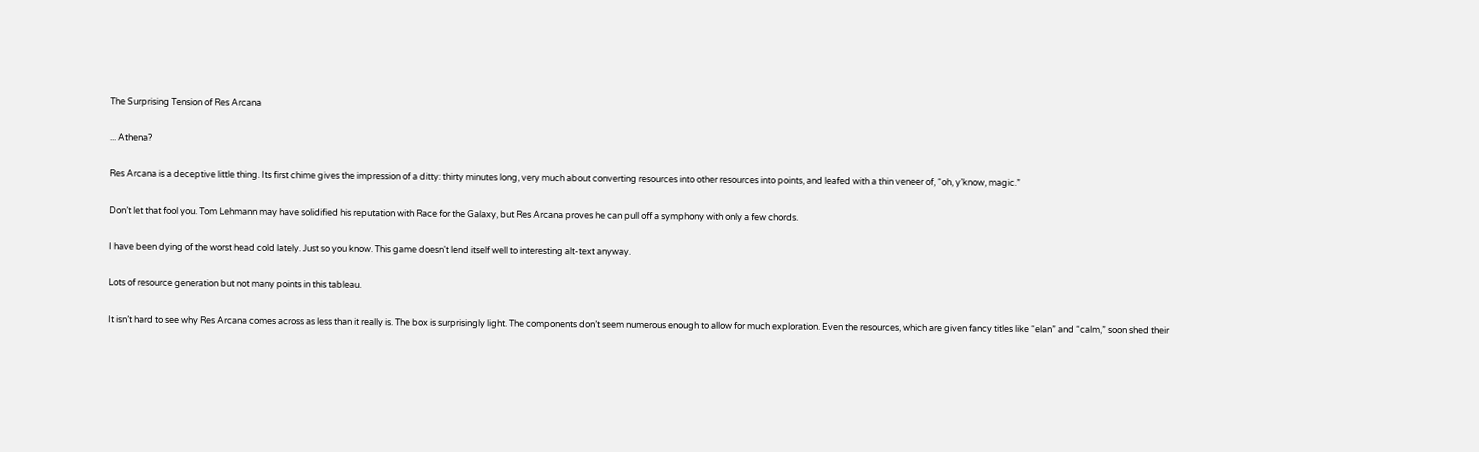The Surprising Tension of Res Arcana

... Athena?

Res Arcana is a deceptive little thing. Its first chime gives the impression of a ditty: thirty minutes long, very much about converting resources into other resources into points, and leafed with a thin veneer of, “oh, y’know, magic.”

Don’t let that fool you. Tom Lehmann may have solidified his reputation with Race for the Galaxy, but Res Arcana proves he can pull off a symphony with only a few chords.

I have been dying of the worst head cold lately. Just so you know. This game doesn't lend itself well to interesting alt-text anyway.

Lots of resource generation but not many points in this tableau.

It isn’t hard to see why Res Arcana comes across as less than it really is. The box is surprisingly light. The components don’t seem numerous enough to allow for much exploration. Even the resources, which are given fancy titles like “elan” and “calm,” soon shed their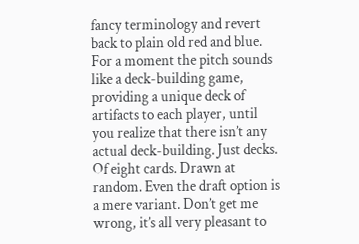fancy terminology and revert back to plain old red and blue. For a moment the pitch sounds like a deck-building game, providing a unique deck of artifacts to each player, until you realize that there isn’t any actual deck-building. Just decks. Of eight cards. Drawn at random. Even the draft option is a mere variant. Don’t get me wrong, it’s all very pleasant to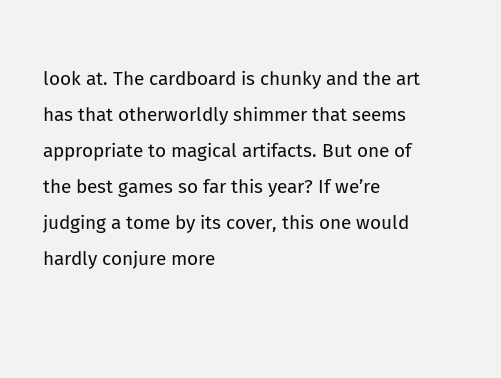look at. The cardboard is chunky and the art has that otherworldly shimmer that seems appropriate to magical artifacts. But one of the best games so far this year? If we’re judging a tome by its cover, this one would hardly conjure more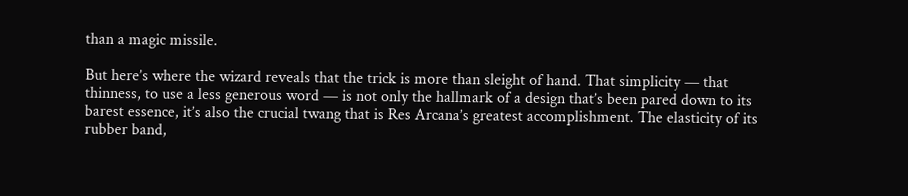than a magic missile.

But here’s where the wizard reveals that the trick is more than sleight of hand. That simplicity — that thinness, to use a less generous word — is not only the hallmark of a design that’s been pared down to its barest essence, it’s also the crucial twang that is Res Arcana’s greatest accomplishment. The elasticity of its rubber band,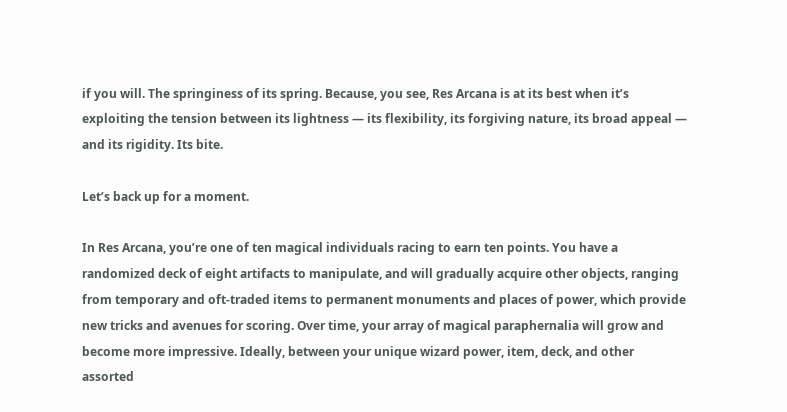if you will. The springiness of its spring. Because, you see, Res Arcana is at its best when it’s exploiting the tension between its lightness — its flexibility, its forgiving nature, its broad appeal — and its rigidity. Its bite.

Let’s back up for a moment.

In Res Arcana, you’re one of ten magical individuals racing to earn ten points. You have a randomized deck of eight artifacts to manipulate, and will gradually acquire other objects, ranging from temporary and oft-traded items to permanent monuments and places of power, which provide new tricks and avenues for scoring. Over time, your array of magical paraphernalia will grow and become more impressive. Ideally, between your unique wizard power, item, deck, and other assorted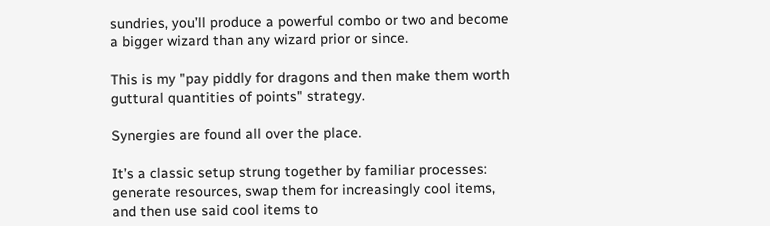sundries, you’ll produce a powerful combo or two and become a bigger wizard than any wizard prior or since.

This is my "pay piddly for dragons and then make them worth guttural quantities of points" strategy.

Synergies are found all over the place.

It’s a classic setup strung together by familiar processes: generate resources, swap them for increasingly cool items, and then use said cool items to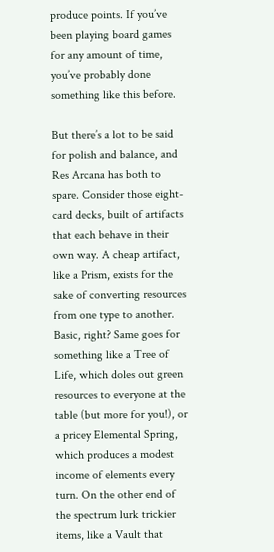produce points. If you’ve been playing board games for any amount of time, you’ve probably done something like this before.

But there’s a lot to be said for polish and balance, and Res Arcana has both to spare. Consider those eight-card decks, built of artifacts that each behave in their own way. A cheap artifact, like a Prism, exists for the sake of converting resources from one type to another. Basic, right? Same goes for something like a Tree of Life, which doles out green resources to everyone at the table (but more for you!), or a pricey Elemental Spring, which produces a modest income of elements every turn. On the other end of the spectrum lurk trickier items, like a Vault that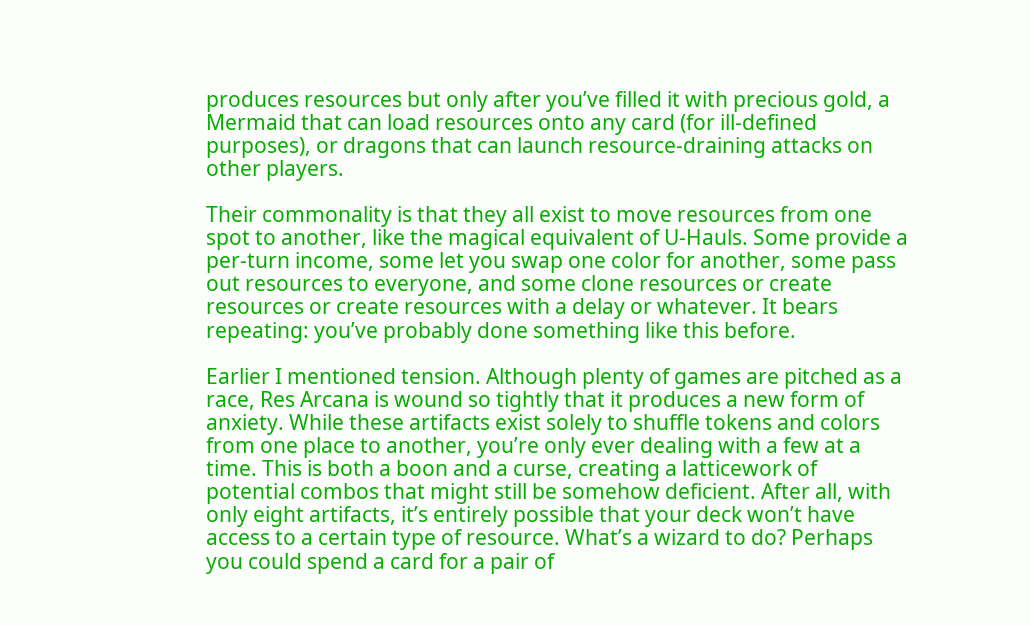produces resources but only after you’ve filled it with precious gold, a Mermaid that can load resources onto any card (for ill-defined purposes), or dragons that can launch resource-draining attacks on other players.

Their commonality is that they all exist to move resources from one spot to another, like the magical equivalent of U-Hauls. Some provide a per-turn income, some let you swap one color for another, some pass out resources to everyone, and some clone resources or create resources or create resources with a delay or whatever. It bears repeating: you’ve probably done something like this before.

Earlier I mentioned tension. Although plenty of games are pitched as a race, Res Arcana is wound so tightly that it produces a new form of anxiety. While these artifacts exist solely to shuffle tokens and colors from one place to another, you’re only ever dealing with a few at a time. This is both a boon and a curse, creating a latticework of potential combos that might still be somehow deficient. After all, with only eight artifacts, it’s entirely possible that your deck won’t have access to a certain type of resource. What’s a wizard to do? Perhaps you could spend a card for a pair of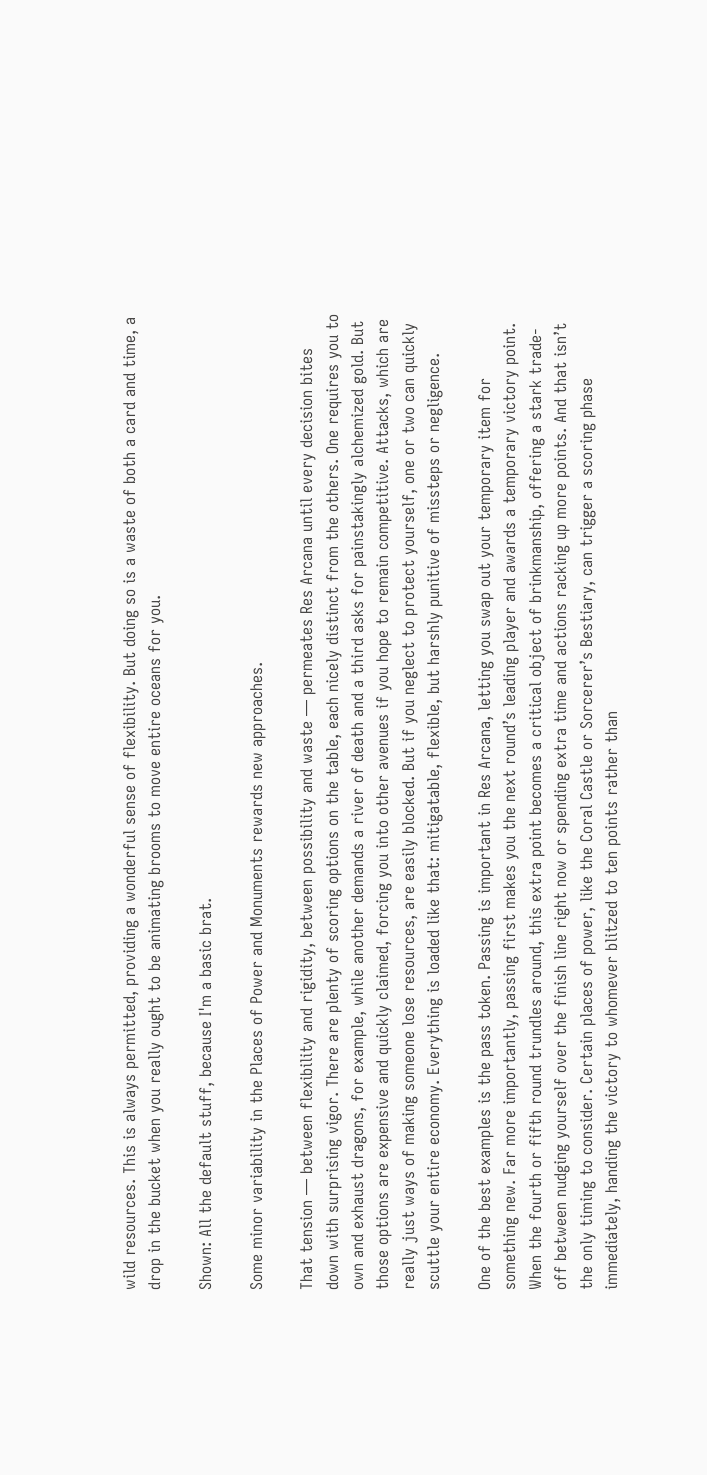wild resources. This is always permitted, providing a wonderful sense of flexibility. But doing so is a waste of both a card and time, a drop in the bucket when you really ought to be animating brooms to move entire oceans for you.

Shown: All the default stuff, because I'm a basic brat.

Some minor variability in the Places of Power and Monuments rewards new approaches.

That tension — between flexibility and rigidity, between possibility and waste — permeates Res Arcana until every decision bites down with surprising vigor. There are plenty of scoring options on the table, each nicely distinct from the others. One requires you to own and exhaust dragons, for example, while another demands a river of death and a third asks for painstakingly alchemized gold. But those options are expensive and quickly claimed, forcing you into other avenues if you hope to remain competitive. Attacks, which are really just ways of making someone lose resources, are easily blocked. But if you neglect to protect yourself, one or two can quickly scuttle your entire economy. Everything is loaded like that: mitigatable, flexible, but harshly punitive of missteps or negligence.

One of the best examples is the pass token. Passing is important in Res Arcana, letting you swap out your temporary item for something new. Far more importantly, passing first makes you the next round’s leading player and awards a temporary victory point. When the fourth or fifth round trundles around, this extra point becomes a critical object of brinkmanship, offering a stark trade-off between nudging yourself over the finish line right now or spending extra time and actions racking up more points. And that isn’t the only timing to consider. Certain places of power, like the Coral Castle or Sorcerer’s Bestiary, can trigger a scoring phase immediately, handing the victory to whomever blitzed to ten points rather than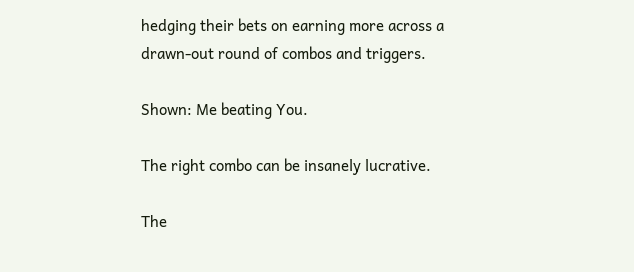hedging their bets on earning more across a drawn-out round of combos and triggers.

Shown: Me beating You.

The right combo can be insanely lucrative.

The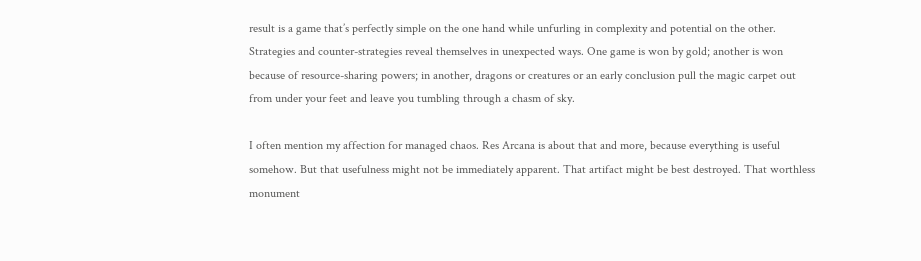result is a game that’s perfectly simple on the one hand while unfurling in complexity and potential on the other. Strategies and counter-strategies reveal themselves in unexpected ways. One game is won by gold; another is won because of resource-sharing powers; in another, dragons or creatures or an early conclusion pull the magic carpet out from under your feet and leave you tumbling through a chasm of sky.

I often mention my affection for managed chaos. Res Arcana is about that and more, because everything is useful somehow. But that usefulness might not be immediately apparent. That artifact might be best destroyed. That worthless monument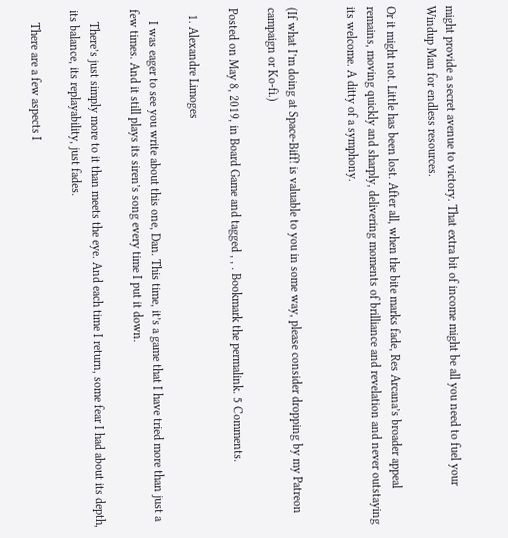might provide a secret avenue to victory. That extra bit of income might be all you need to fuel your Windup Man for endless resources.

Or it might not. Little has been lost. After all, when the bite marks fade, Res Arcana’s broader appeal remains, moving quickly and sharply, delivering moments of brilliance and revelation and never outstaying its welcome. A ditty of a symphony.


(If what I’m doing at Space-Biff! is valuable to you in some way, please consider dropping by my Patreon campaign or Ko-fi.)

Posted on May 8, 2019, in Board Game and tagged , , . Bookmark the permalink. 5 Comments.

  1. Alexandre Limoges

    I was eager to see you write about this one, Dan. This time, it’s a game that I have tried more than just a few times. And it still plays its siren’s song every time I put it down.

    There’s just simply more to it than meets the eye. And each time I return, some fear I had about its depth, its balance, its replayability, just fades.

    There are a few aspects I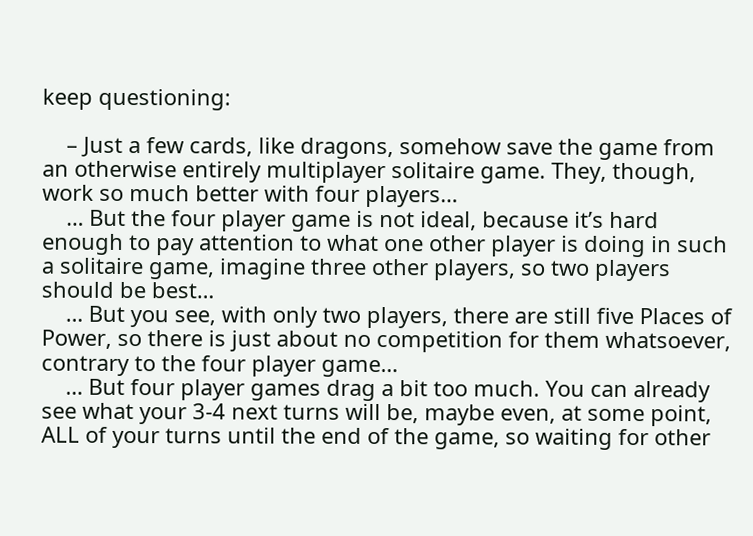keep questioning:

    – Just a few cards, like dragons, somehow save the game from an otherwise entirely multiplayer solitaire game. They, though, work so much better with four players…
    … But the four player game is not ideal, because it’s hard enough to pay attention to what one other player is doing in such a solitaire game, imagine three other players, so two players should be best…
    … But you see, with only two players, there are still five Places of Power, so there is just about no competition for them whatsoever, contrary to the four player game…
    … But four player games drag a bit too much. You can already see what your 3-4 next turns will be, maybe even, at some point, ALL of your turns until the end of the game, so waiting for other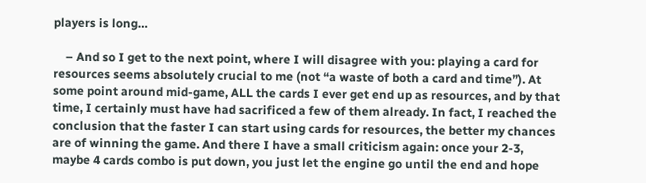players is long…

    – And so I get to the next point, where I will disagree with you: playing a card for resources seems absolutely crucial to me (not “a waste of both a card and time”). At some point around mid-game, ALL the cards I ever get end up as resources, and by that time, I certainly must have had sacrificed a few of them already. In fact, I reached the conclusion that the faster I can start using cards for resources, the better my chances are of winning the game. And there I have a small criticism again: once your 2-3, maybe 4 cards combo is put down, you just let the engine go until the end and hope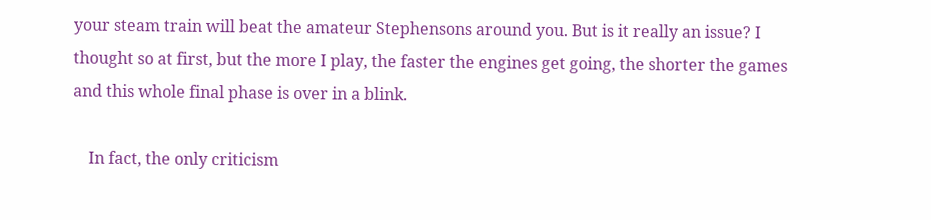your steam train will beat the amateur Stephensons around you. But is it really an issue? I thought so at first, but the more I play, the faster the engines get going, the shorter the games and this whole final phase is over in a blink.

    In fact, the only criticism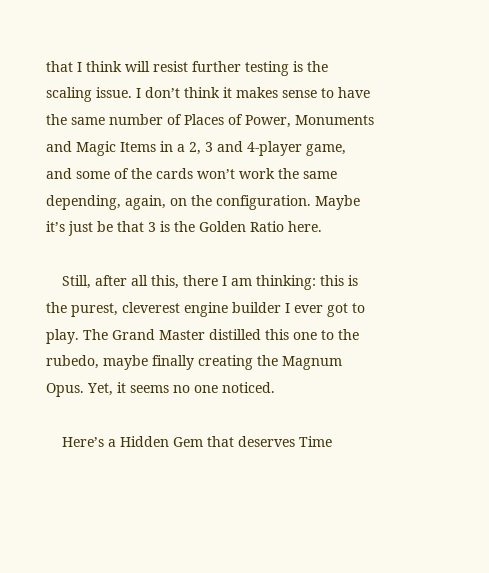that I think will resist further testing is the scaling issue. I don’t think it makes sense to have the same number of Places of Power, Monuments and Magic Items in a 2, 3 and 4-player game, and some of the cards won’t work the same depending, again, on the configuration. Maybe it’s just be that 3 is the Golden Ratio here.

    Still, after all this, there I am thinking: this is the purest, cleverest engine builder I ever got to play. The Grand Master distilled this one to the rubedo, maybe finally creating the Magnum Opus. Yet, it seems no one noticed.

    Here’s a Hidden Gem that deserves Time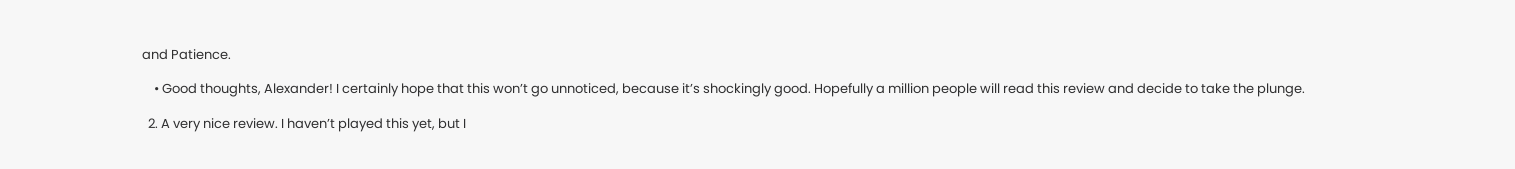and Patience.

    • Good thoughts, Alexander! I certainly hope that this won’t go unnoticed, because it’s shockingly good. Hopefully a million people will read this review and decide to take the plunge.

  2. A very nice review. I haven’t played this yet, but I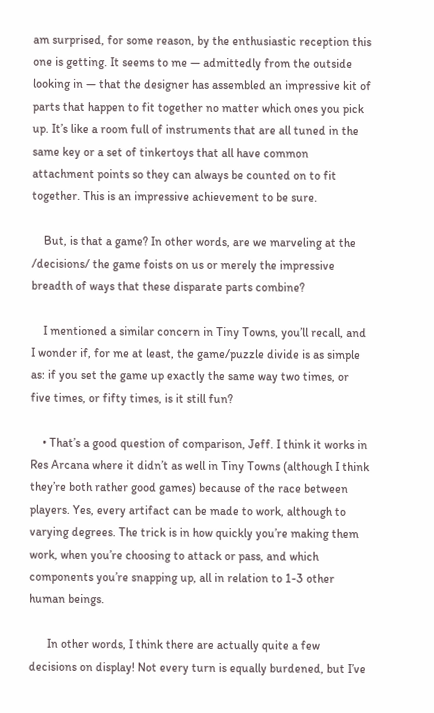am surprised, for some reason, by the enthusiastic reception this one is getting. It seems to me — admittedly from the outside looking in — that the designer has assembled an impressive kit of parts that happen to fit together no matter which ones you pick up. It’s like a room full of instruments that are all tuned in the same key or a set of tinkertoys that all have common attachment points so they can always be counted on to fit together. This is an impressive achievement to be sure.

    But, is that a game? In other words, are we marveling at the /decisions/ the game foists on us or merely the impressive breadth of ways that these disparate parts combine?

    I mentioned a similar concern in Tiny Towns, you’ll recall, and I wonder if, for me at least, the game/puzzle divide is as simple as: if you set the game up exactly the same way two times, or five times, or fifty times, is it still fun?

    • That’s a good question of comparison, Jeff. I think it works in Res Arcana where it didn’t as well in Tiny Towns (although I think they’re both rather good games) because of the race between players. Yes, every artifact can be made to work, although to varying degrees. The trick is in how quickly you’re making them work, when you’re choosing to attack or pass, and which components you’re snapping up, all in relation to 1-3 other human beings.

      In other words, I think there are actually quite a few decisions on display! Not every turn is equally burdened, but I’ve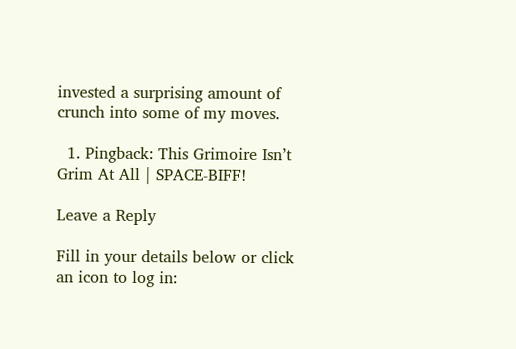invested a surprising amount of crunch into some of my moves.

  1. Pingback: This Grimoire Isn’t Grim At All | SPACE-BIFF!

Leave a Reply

Fill in your details below or click an icon to log in: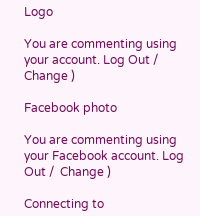Logo

You are commenting using your account. Log Out /  Change )

Facebook photo

You are commenting using your Facebook account. Log Out /  Change )

Connecting to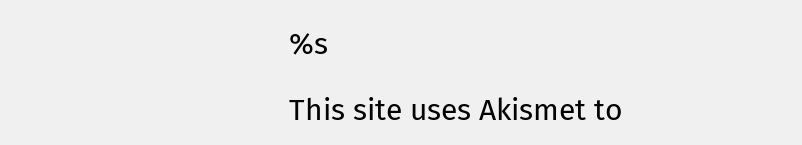%s

This site uses Akismet to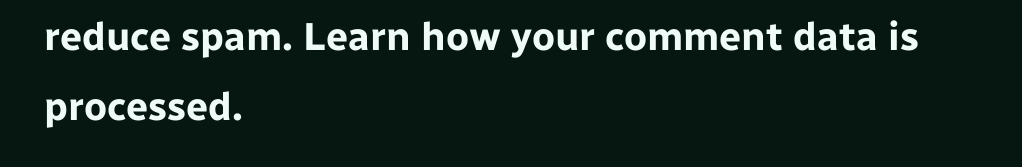reduce spam. Learn how your comment data is processed.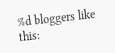%d bloggers like this: